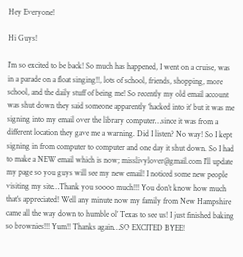Hey Everyone!

Hi Guys!

I’m so excited to be back! So much has happened, I went on a cruise, was in a parade on a float singing!!, lots of school, friends, shopping, more school, and the daily stuff of being me! So recently my old email account was shut down they said someone apparently ‘hacked into it’ but it was me signing into my email over the library computer…since it was from a different location they gave me a warning. Did I listen? No way! So I kept signing in from computer to computer and one day it shut down. So I had to make a NEW email which is now; misslivylover@gmail.com I’ll update my page so you guys will see my new email! I noticed some new people visiting my site…Thank you soooo much!!! You don’t know how much that’s appreciated! Well any minute now my family from New Hampshire came all the way down to humble ol’ Texas to see us! I just finished baking so brownies!!! Yum!! Thanks again…SO EXCITED BYEE!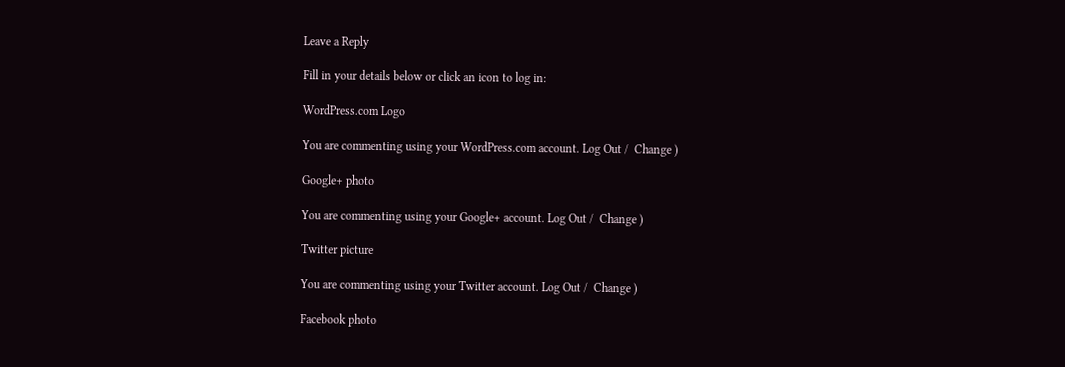Leave a Reply

Fill in your details below or click an icon to log in:

WordPress.com Logo

You are commenting using your WordPress.com account. Log Out /  Change )

Google+ photo

You are commenting using your Google+ account. Log Out /  Change )

Twitter picture

You are commenting using your Twitter account. Log Out /  Change )

Facebook photo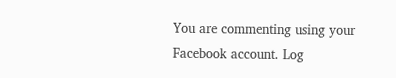You are commenting using your Facebook account. Log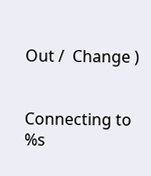Out /  Change )


Connecting to %s